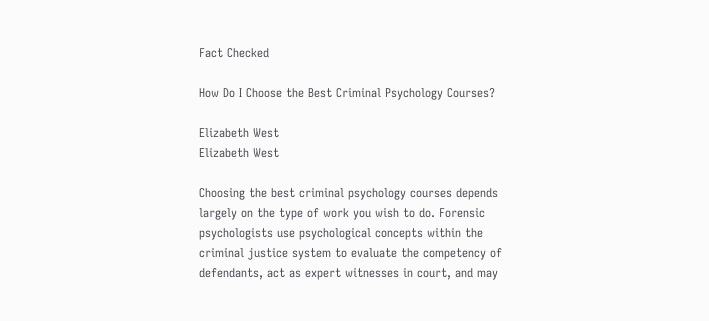Fact Checked

How Do I Choose the Best Criminal Psychology Courses?

Elizabeth West
Elizabeth West

Choosing the best criminal psychology courses depends largely on the type of work you wish to do. Forensic psychologists use psychological concepts within the criminal justice system to evaluate the competency of defendants, act as expert witnesses in court, and may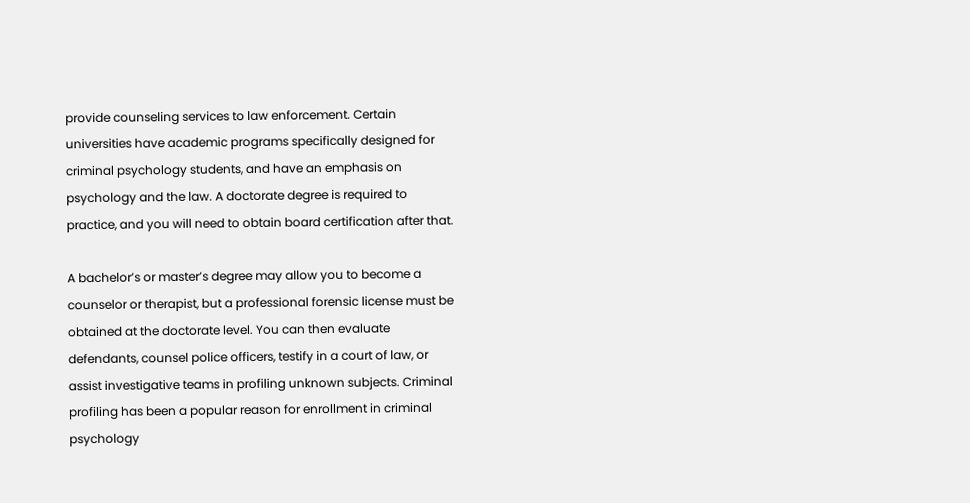provide counseling services to law enforcement. Certain universities have academic programs specifically designed for criminal psychology students, and have an emphasis on psychology and the law. A doctorate degree is required to practice, and you will need to obtain board certification after that.

A bachelor’s or master’s degree may allow you to become a counselor or therapist, but a professional forensic license must be obtained at the doctorate level. You can then evaluate defendants, counsel police officers, testify in a court of law, or assist investigative teams in profiling unknown subjects. Criminal profiling has been a popular reason for enrollment in criminal psychology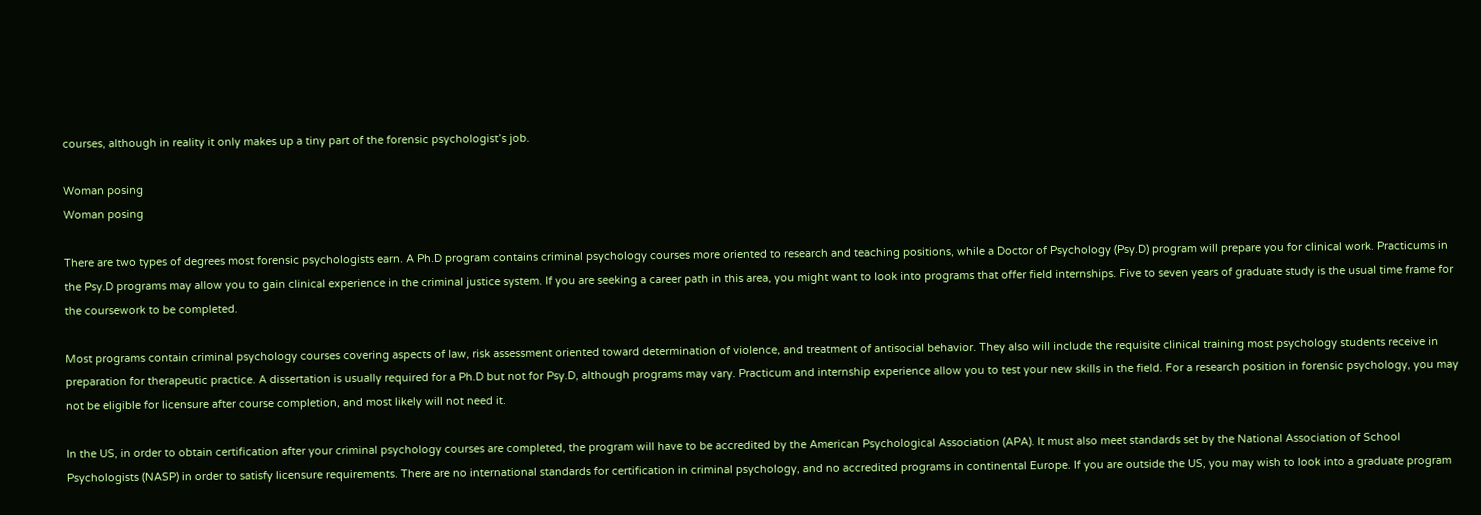courses, although in reality it only makes up a tiny part of the forensic psychologist’s job.

Woman posing
Woman posing

There are two types of degrees most forensic psychologists earn. A Ph.D program contains criminal psychology courses more oriented to research and teaching positions, while a Doctor of Psychology (Psy.D) program will prepare you for clinical work. Practicums in the Psy.D programs may allow you to gain clinical experience in the criminal justice system. If you are seeking a career path in this area, you might want to look into programs that offer field internships. Five to seven years of graduate study is the usual time frame for the coursework to be completed.

Most programs contain criminal psychology courses covering aspects of law, risk assessment oriented toward determination of violence, and treatment of antisocial behavior. They also will include the requisite clinical training most psychology students receive in preparation for therapeutic practice. A dissertation is usually required for a Ph.D but not for Psy.D, although programs may vary. Practicum and internship experience allow you to test your new skills in the field. For a research position in forensic psychology, you may not be eligible for licensure after course completion, and most likely will not need it.

In the US, in order to obtain certification after your criminal psychology courses are completed, the program will have to be accredited by the American Psychological Association (APA). It must also meet standards set by the National Association of School Psychologists (NASP) in order to satisfy licensure requirements. There are no international standards for certification in criminal psychology, and no accredited programs in continental Europe. If you are outside the US, you may wish to look into a graduate program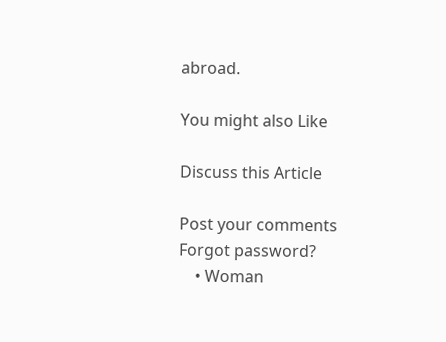abroad.

You might also Like

Discuss this Article

Post your comments
Forgot password?
    • Woman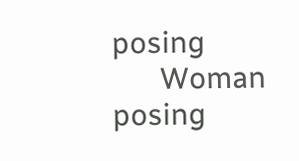posing
      Woman posing